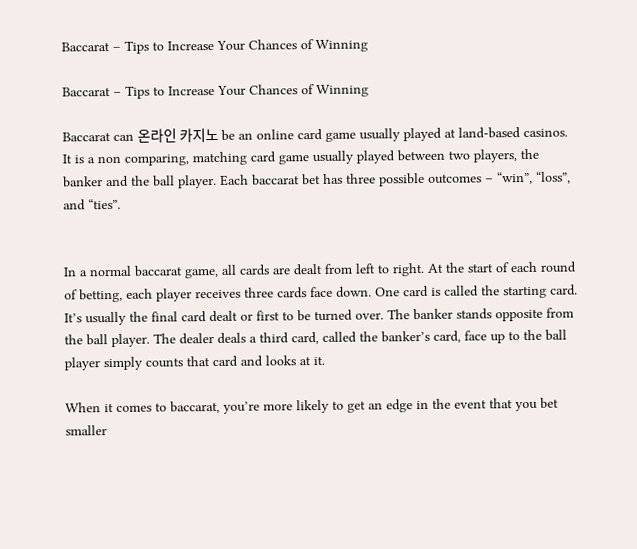Baccarat – Tips to Increase Your Chances of Winning

Baccarat – Tips to Increase Your Chances of Winning

Baccarat can 온라인 카지노 be an online card game usually played at land-based casinos. It is a non comparing, matching card game usually played between two players, the banker and the ball player. Each baccarat bet has three possible outcomes – “win”, “loss”, and “ties”.


In a normal baccarat game, all cards are dealt from left to right. At the start of each round of betting, each player receives three cards face down. One card is called the starting card. It’s usually the final card dealt or first to be turned over. The banker stands opposite from the ball player. The dealer deals a third card, called the banker’s card, face up to the ball player simply counts that card and looks at it.

When it comes to baccarat, you’re more likely to get an edge in the event that you bet smaller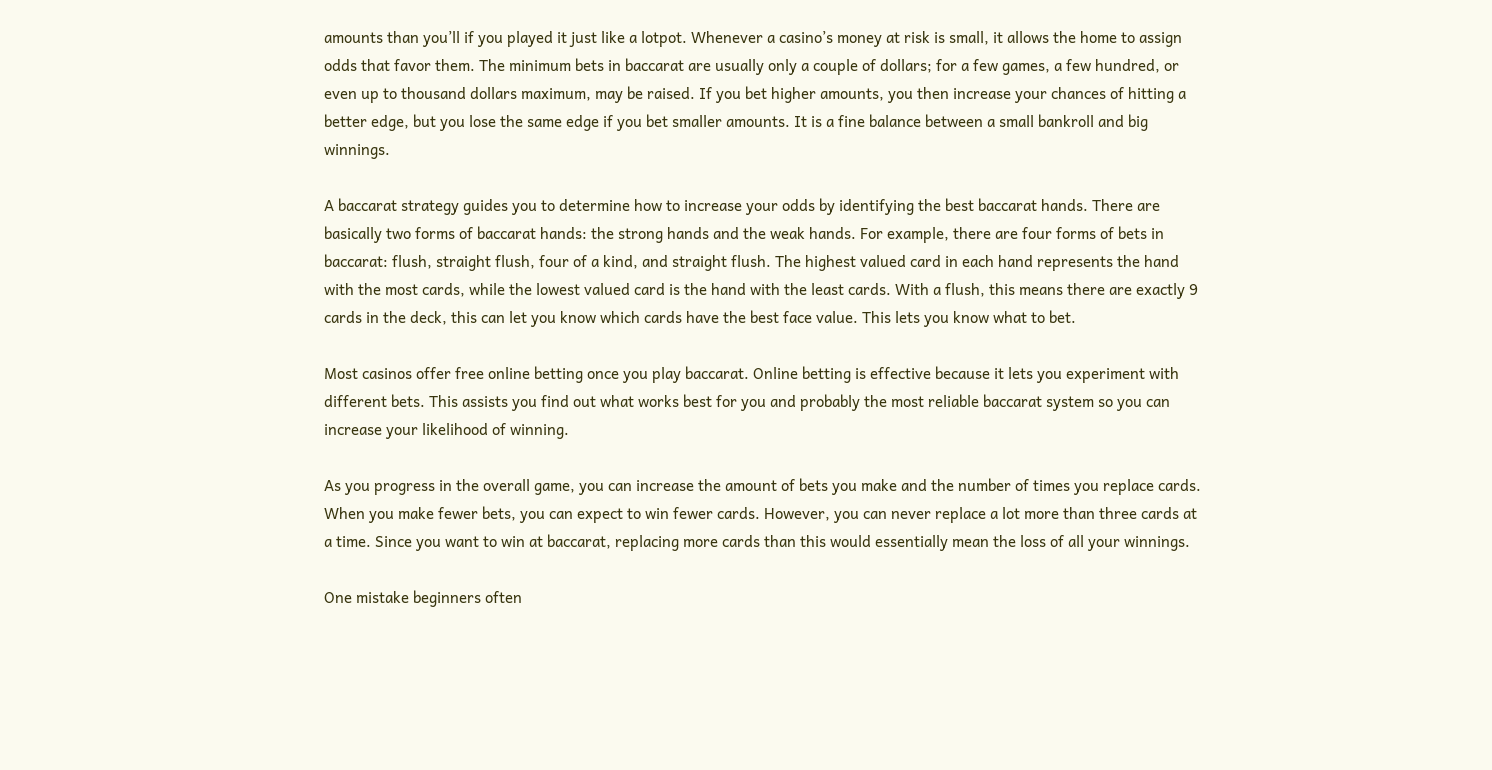amounts than you’ll if you played it just like a lotpot. Whenever a casino’s money at risk is small, it allows the home to assign odds that favor them. The minimum bets in baccarat are usually only a couple of dollars; for a few games, a few hundred, or even up to thousand dollars maximum, may be raised. If you bet higher amounts, you then increase your chances of hitting a better edge, but you lose the same edge if you bet smaller amounts. It is a fine balance between a small bankroll and big winnings.

A baccarat strategy guides you to determine how to increase your odds by identifying the best baccarat hands. There are basically two forms of baccarat hands: the strong hands and the weak hands. For example, there are four forms of bets in baccarat: flush, straight flush, four of a kind, and straight flush. The highest valued card in each hand represents the hand with the most cards, while the lowest valued card is the hand with the least cards. With a flush, this means there are exactly 9 cards in the deck, this can let you know which cards have the best face value. This lets you know what to bet.

Most casinos offer free online betting once you play baccarat. Online betting is effective because it lets you experiment with different bets. This assists you find out what works best for you and probably the most reliable baccarat system so you can increase your likelihood of winning.

As you progress in the overall game, you can increase the amount of bets you make and the number of times you replace cards. When you make fewer bets, you can expect to win fewer cards. However, you can never replace a lot more than three cards at a time. Since you want to win at baccarat, replacing more cards than this would essentially mean the loss of all your winnings.

One mistake beginners often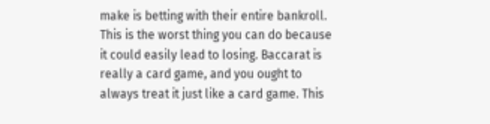make is betting with their entire bankroll. This is the worst thing you can do because it could easily lead to losing. Baccarat is really a card game, and you ought to always treat it just like a card game. This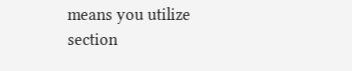means you utilize section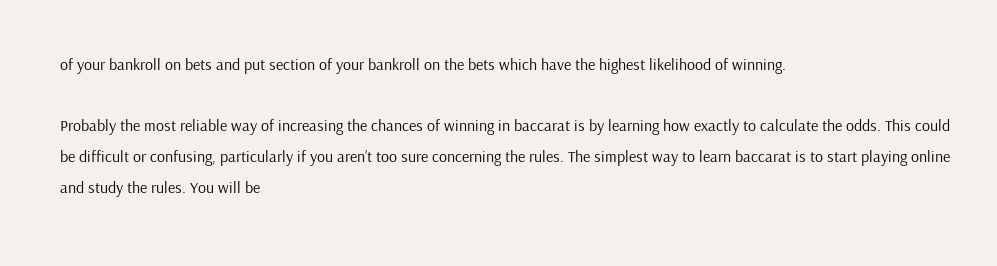of your bankroll on bets and put section of your bankroll on the bets which have the highest likelihood of winning.

Probably the most reliable way of increasing the chances of winning in baccarat is by learning how exactly to calculate the odds. This could be difficult or confusing, particularly if you aren’t too sure concerning the rules. The simplest way to learn baccarat is to start playing online and study the rules. You will be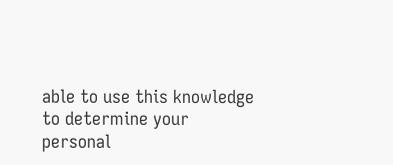able to use this knowledge to determine your personal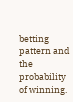betting pattern and the probability of winning.